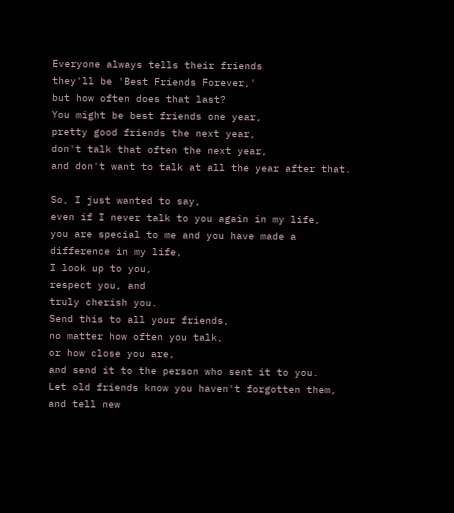Everyone always tells their friends
they'll be 'Best Friends Forever,'
but how often does that last?
You might be best friends one year,
pretty good friends the next year,
don't talk that often the next year,
and don't want to talk at all the year after that.

So, I just wanted to say,
even if I never talk to you again in my life,
you are special to me and you have made a
difference in my life,
I look up to you,
respect you, and
truly cherish you.
Send this to all your friends,
no matter how often you talk,
or how close you are,
and send it to the person who sent it to you.
Let old friends know you haven't forgotten them,
and tell new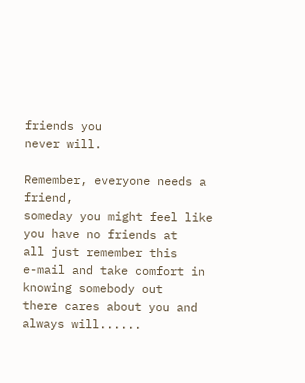friends you
never will.

Remember, everyone needs a friend,
someday you might feel like you have no friends at
all just remember this
e-mail and take comfort in knowing somebody out
there cares about you and
always will......